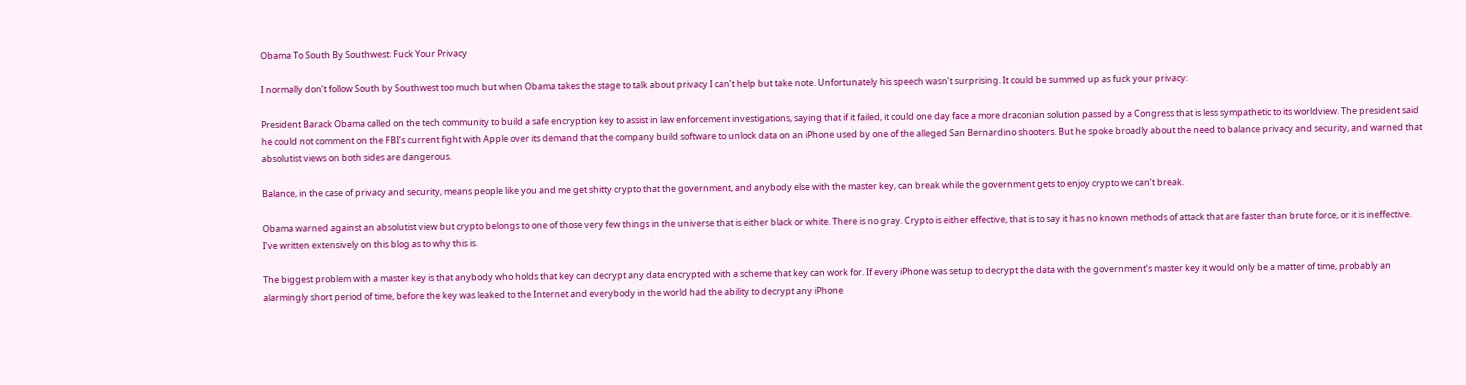Obama To South By Southwest: Fuck Your Privacy

I normally don’t follow South by Southwest too much but when Obama takes the stage to talk about privacy I can’t help but take note. Unfortunately his speech wasn’t surprising. It could be summed up as fuck your privacy:

President Barack Obama called on the tech community to build a safe encryption key to assist in law enforcement investigations, saying that if it failed, it could one day face a more draconian solution passed by a Congress that is less sympathetic to its worldview. The president said he could not comment on the FBI’s current fight with Apple over its demand that the company build software to unlock data on an iPhone used by one of the alleged San Bernardino shooters. But he spoke broadly about the need to balance privacy and security, and warned that absolutist views on both sides are dangerous.

Balance, in the case of privacy and security, means people like you and me get shitty crypto that the government, and anybody else with the master key, can break while the government gets to enjoy crypto we can’t break.

Obama warned against an absolutist view but crypto belongs to one of those very few things in the universe that is either black or white. There is no gray. Crypto is either effective, that is to say it has no known methods of attack that are faster than brute force, or it is ineffective. I’ve written extensively on this blog as to why this is.

The biggest problem with a master key is that anybody who holds that key can decrypt any data encrypted with a scheme that key can work for. If every iPhone was setup to decrypt the data with the government’s master key it would only be a matter of time, probably an alarmingly short period of time, before the key was leaked to the Internet and everybody in the world had the ability to decrypt any iPhone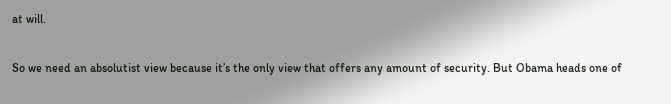at will.

So we need an absolutist view because it’s the only view that offers any amount of security. But Obama heads one of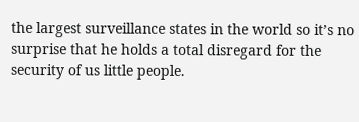the largest surveillance states in the world so it’s no surprise that he holds a total disregard for the security of us little people.